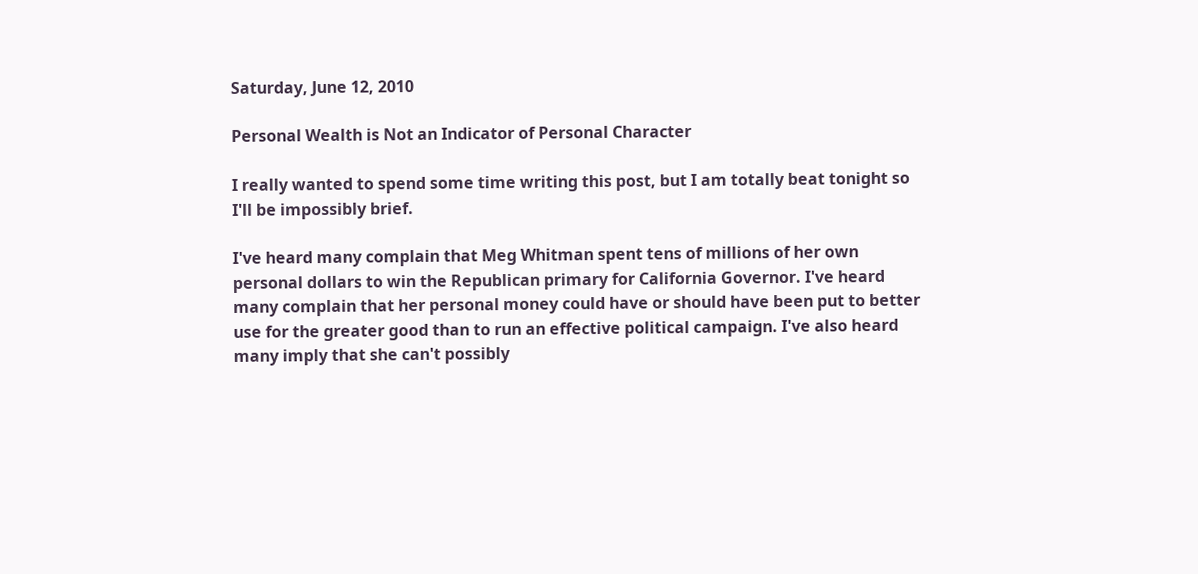Saturday, June 12, 2010

Personal Wealth is Not an Indicator of Personal Character

I really wanted to spend some time writing this post, but I am totally beat tonight so I'll be impossibly brief.

I've heard many complain that Meg Whitman spent tens of millions of her own personal dollars to win the Republican primary for California Governor. I've heard many complain that her personal money could have or should have been put to better use for the greater good than to run an effective political campaign. I've also heard many imply that she can't possibly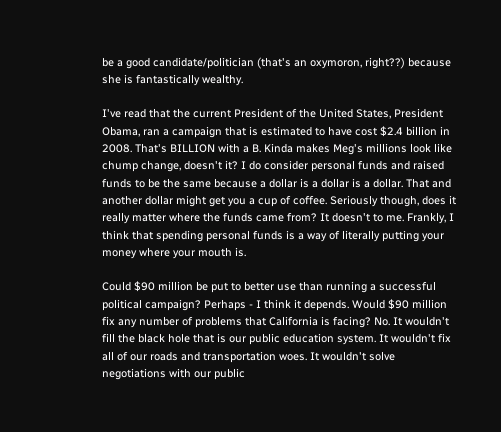be a good candidate/politician (that's an oxymoron, right??) because she is fantastically wealthy.

I've read that the current President of the United States, President Obama, ran a campaign that is estimated to have cost $2.4 billion in 2008. That's BILLION with a B. Kinda makes Meg's millions look like chump change, doesn't it? I do consider personal funds and raised funds to be the same because a dollar is a dollar is a dollar. That and another dollar might get you a cup of coffee. Seriously though, does it really matter where the funds came from? It doesn't to me. Frankly, I think that spending personal funds is a way of literally putting your money where your mouth is.

Could $90 million be put to better use than running a successful political campaign? Perhaps - I think it depends. Would $90 million fix any number of problems that California is facing? No. It wouldn't fill the black hole that is our public education system. It wouldn't fix all of our roads and transportation woes. It wouldn't solve negotiations with our public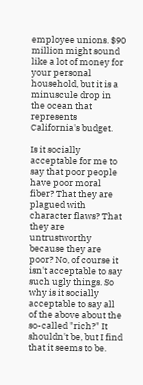employee unions. $90 million might sound like a lot of money for your personal household, but it is a minuscule drop in the ocean that represents California's budget.

Is it socially acceptable for me to say that poor people have poor moral fiber? That they are plagued with character flaws? That they are untrustworthy because they are poor? No, of course it isn't acceptable to say such ugly things. So why is it socially acceptable to say all of the above about the so-called "rich?" It shouldn't be, but I find that it seems to be.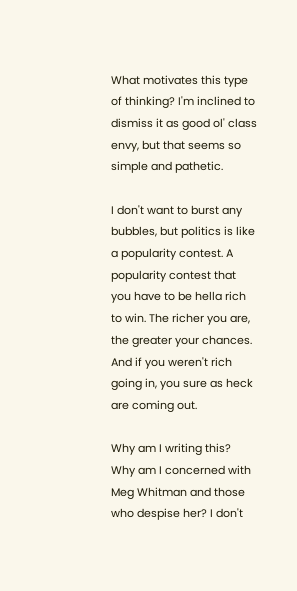What motivates this type of thinking? I'm inclined to dismiss it as good ol' class envy, but that seems so simple and pathetic.

I don't want to burst any bubbles, but politics is like a popularity contest. A popularity contest that you have to be hella rich to win. The richer you are, the greater your chances. And if you weren't rich going in, you sure as heck are coming out.

Why am I writing this? Why am I concerned with Meg Whitman and those who despise her? I don't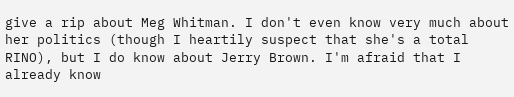give a rip about Meg Whitman. I don't even know very much about her politics (though I heartily suspect that she's a total RINO), but I do know about Jerry Brown. I'm afraid that I already know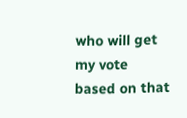who will get my vote based on that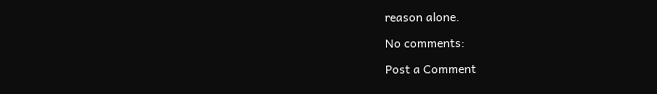reason alone.

No comments:

Post a Comment